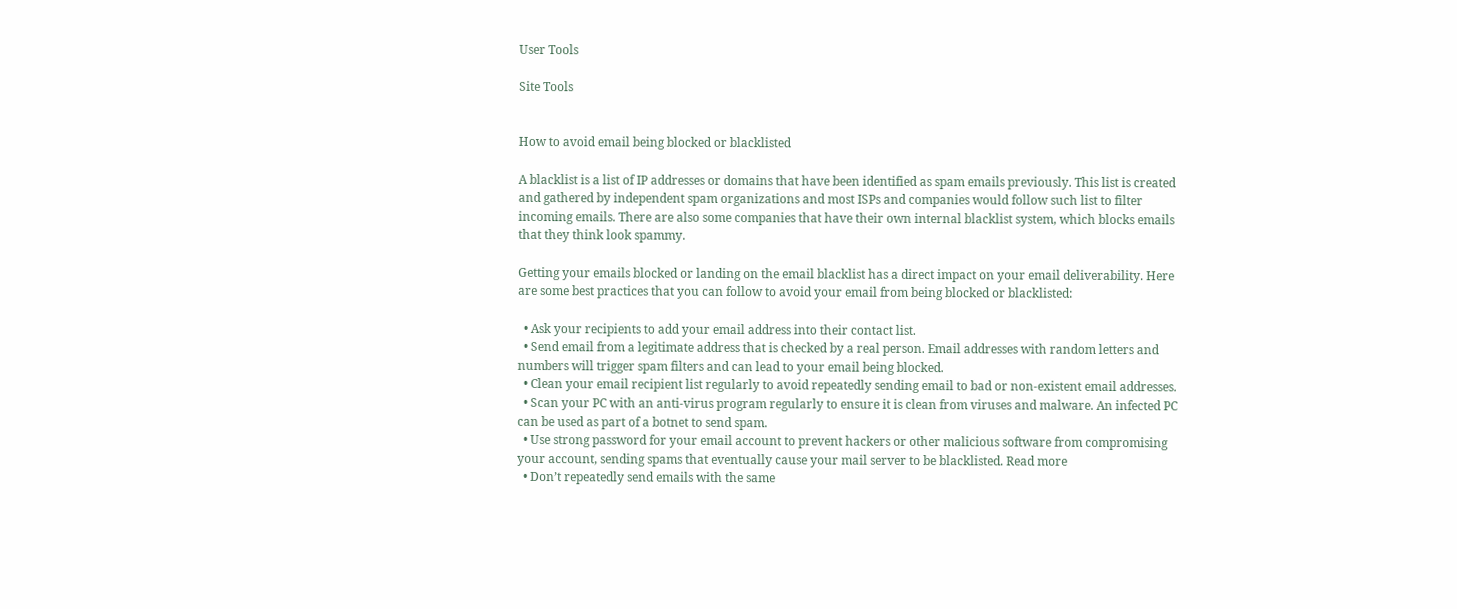User Tools

Site Tools


How to avoid email being blocked or blacklisted

A blacklist is a list of IP addresses or domains that have been identified as spam emails previously. This list is created and gathered by independent spam organizations and most ISPs and companies would follow such list to filter incoming emails. There are also some companies that have their own internal blacklist system, which blocks emails that they think look spammy.

Getting your emails blocked or landing on the email blacklist has a direct impact on your email deliverability. Here are some best practices that you can follow to avoid your email from being blocked or blacklisted:

  • Ask your recipients to add your email address into their contact list.
  • Send email from a legitimate address that is checked by a real person. Email addresses with random letters and numbers will trigger spam filters and can lead to your email being blocked.
  • Clean your email recipient list regularly to avoid repeatedly sending email to bad or non-existent email addresses.
  • Scan your PC with an anti-virus program regularly to ensure it is clean from viruses and malware. An infected PC can be used as part of a botnet to send spam.
  • Use strong password for your email account to prevent hackers or other malicious software from compromising your account, sending spams that eventually cause your mail server to be blacklisted. Read more
  • Don’t repeatedly send emails with the same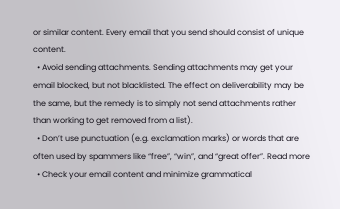or similar content. Every email that you send should consist of unique content.
  • Avoid sending attachments. Sending attachments may get your email blocked, but not blacklisted. The effect on deliverability may be the same, but the remedy is to simply not send attachments rather than working to get removed from a list).
  • Don’t use punctuation (e.g. exclamation marks) or words that are often used by spammers like “free”, “win”, and “great offer”. Read more
  • Check your email content and minimize grammatical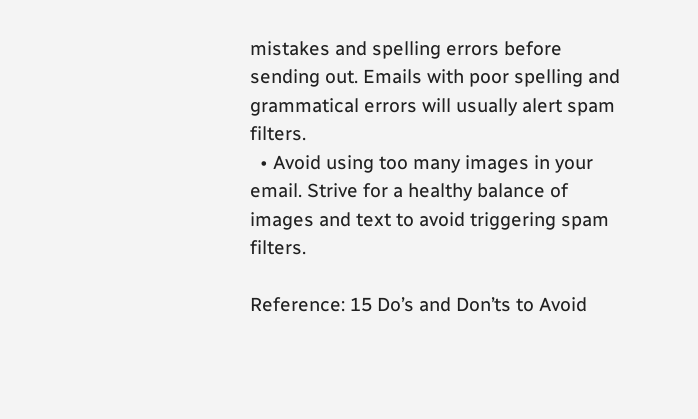mistakes and spelling errors before sending out. Emails with poor spelling and grammatical errors will usually alert spam filters.
  • Avoid using too many images in your email. Strive for a healthy balance of images and text to avoid triggering spam filters.

Reference: 15 Do’s and Don’ts to Avoid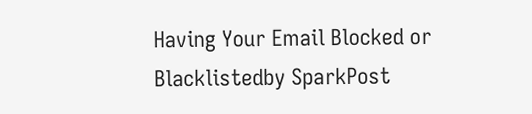Having Your Email Blocked or Blacklistedby SparkPost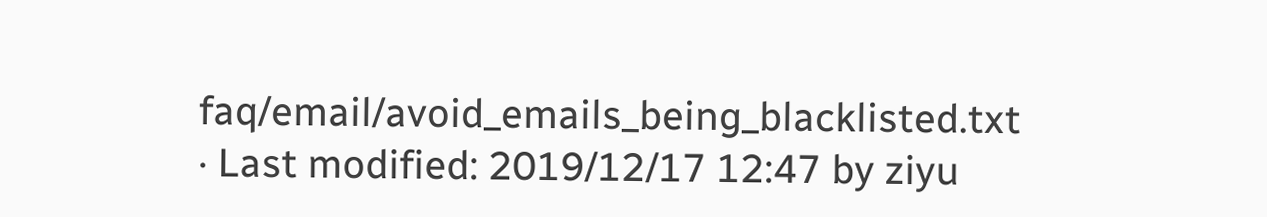faq/email/avoid_emails_being_blacklisted.txt · Last modified: 2019/12/17 12:47 by ziyu